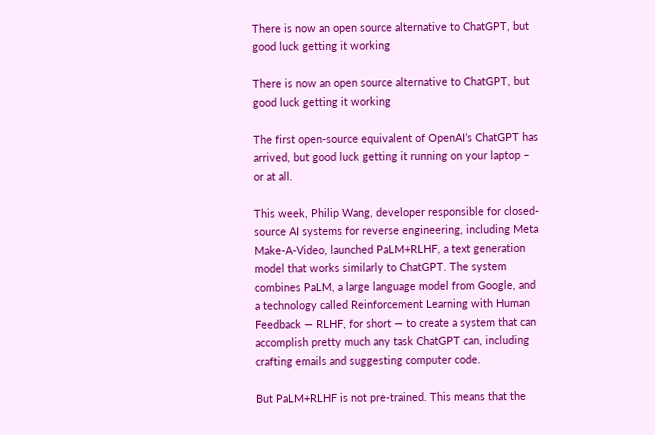There is now an open source alternative to ChatGPT, but good luck getting it working

There is now an open source alternative to ChatGPT, but good luck getting it working

The first open-source equivalent of OpenAI’s ChatGPT has arrived, but good luck getting it running on your laptop – or at all.

This week, Philip Wang, developer responsible for closed-source AI systems for reverse engineering, including Meta Make-A-Video, launched PaLM+RLHF, a text generation model that works similarly to ChatGPT. The system combines PaLM, a large language model from Google, and a technology called Reinforcement Learning with Human Feedback — RLHF, for short — to create a system that can accomplish pretty much any task ChatGPT can, including crafting emails and suggesting computer code.

But PaLM+RLHF is not pre-trained. This means that the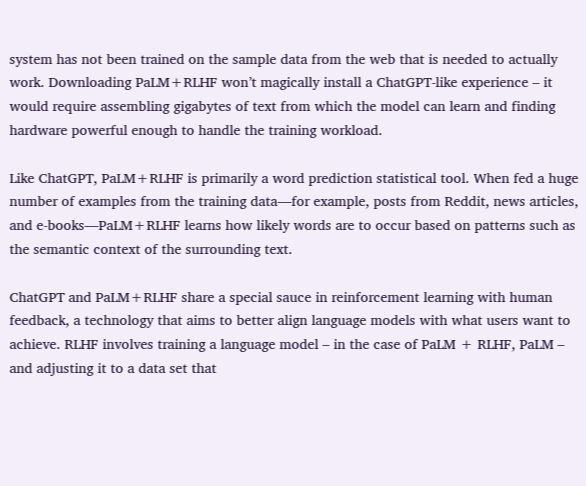system has not been trained on the sample data from the web that is needed to actually work. Downloading PaLM+RLHF won’t magically install a ChatGPT-like experience – it would require assembling gigabytes of text from which the model can learn and finding hardware powerful enough to handle the training workload.

Like ChatGPT, PaLM+RLHF is primarily a word prediction statistical tool. When fed a huge number of examples from the training data—for example, posts from Reddit, news articles, and e-books—PaLM+RLHF learns how likely words are to occur based on patterns such as the semantic context of the surrounding text.

ChatGPT and PaLM+RLHF share a special sauce in reinforcement learning with human feedback, a technology that aims to better align language models with what users want to achieve. RLHF involves training a language model – in the case of PaLM + RLHF, PaLM – and adjusting it to a data set that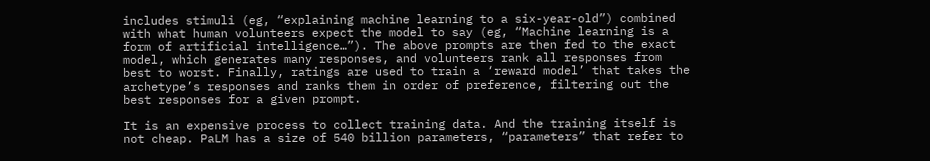includes stimuli (eg, “explaining machine learning to a six-year-old”) combined with what human volunteers expect the model to say (eg, “Machine learning is a form of artificial intelligence…”). The above prompts are then fed to the exact model, which generates many responses, and volunteers rank all responses from best to worst. Finally, ratings are used to train a ‘reward model’ that takes the archetype’s responses and ranks them in order of preference, filtering out the best responses for a given prompt.

It is an expensive process to collect training data. And the training itself is not cheap. PaLM has a size of 540 billion parameters, “parameters” that refer to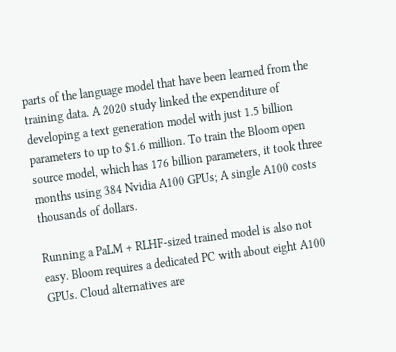parts of the language model that have been learned from the training data. A 2020 study linked the expenditure of developing a text generation model with just 1.5 billion parameters to up to $1.6 million. To train the Bloom open source model, which has 176 billion parameters, it took three months using 384 Nvidia A100 GPUs; A single A100 costs thousands of dollars.

Running a PaLM + RLHF-sized trained model is also not easy. Bloom requires a dedicated PC with about eight A100 GPUs. Cloud alternatives are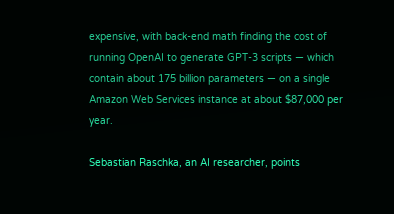expensive, with back-end math finding the cost of running OpenAI to generate GPT-3 scripts — which contain about 175 billion parameters — on a single Amazon Web Services instance at about $87,000 per year.

Sebastian Raschka, an AI researcher, points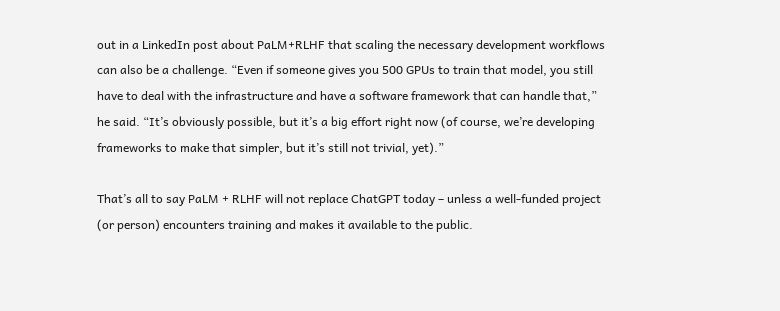out in a LinkedIn post about PaLM+RLHF that scaling the necessary development workflows can also be a challenge. “Even if someone gives you 500 GPUs to train that model, you still have to deal with the infrastructure and have a software framework that can handle that,” he said. “It’s obviously possible, but it’s a big effort right now (of course, we’re developing frameworks to make that simpler, but it’s still not trivial, yet).”

That’s all to say PaLM + RLHF will not replace ChatGPT today – unless a well-funded project (or person) encounters training and makes it available to the public.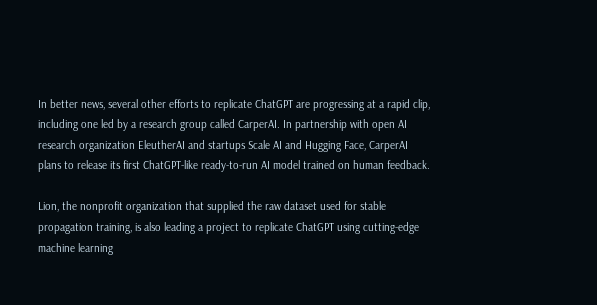In better news, several other efforts to replicate ChatGPT are progressing at a rapid clip, including one led by a research group called CarperAI. In partnership with open AI research organization EleutherAI and startups Scale AI and Hugging Face, CarperAI plans to release its first ChatGPT-like ready-to-run AI model trained on human feedback.

Lion, the nonprofit organization that supplied the raw dataset used for stable propagation training, is also leading a project to replicate ChatGPT using cutting-edge machine learning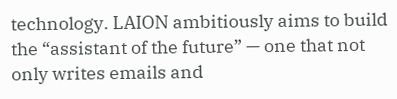technology. LAION ambitiously aims to build the “assistant of the future” — one that not only writes emails and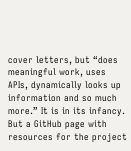cover letters, but “does meaningful work, uses APIs, dynamically looks up information and so much more.” It is in its infancy. But a GitHub page with resources for the project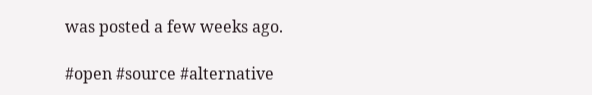was posted a few weeks ago.

#open #source #alternative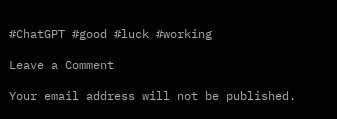#ChatGPT #good #luck #working

Leave a Comment

Your email address will not be published.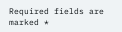Required fields are marked *